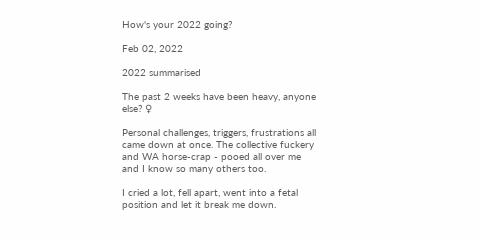How's your 2022 going?

Feb 02, 2022

2022 summarised

The past 2 weeks have been heavy, anyone else? ♀

Personal challenges, triggers, frustrations all came down at once. The collective fuckery and WA horse-crap - pooed all over me and I know so many others too.

I cried a lot, fell apart, went into a fetal position and let it break me down.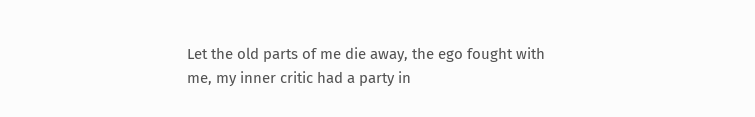Let the old parts of me die away, the ego fought with me, my inner critic had a party in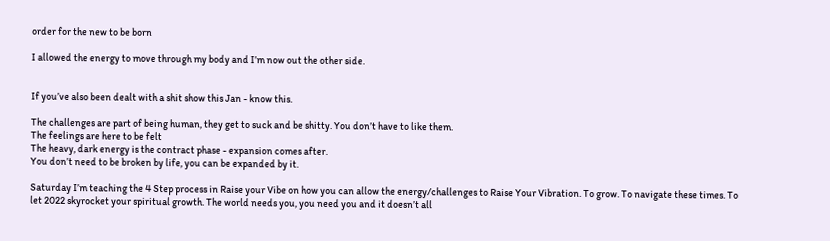order for the new to be born

I allowed the energy to move through my body and I’m now out the other side.


If you’ve also been dealt with a shit show this Jan - know this.

The challenges are part of being human, they get to suck and be shitty. You don’t have to like them.
The feelings are here to be felt
The heavy, dark energy is the contract phase - expansion comes after.
You don’t need to be broken by life, you can be expanded by it.

Saturday I’m teaching the 4 Step process in Raise your Vibe on how you can allow the energy/challenges to Raise Your Vibration. To grow. To navigate these times. To let 2022 skyrocket your spiritual growth. The world needs you, you need you and it doesn’t all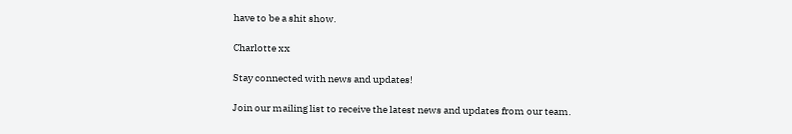have to be a shit show.

Charlotte xx

Stay connected with news and updates!

Join our mailing list to receive the latest news and updates from our team.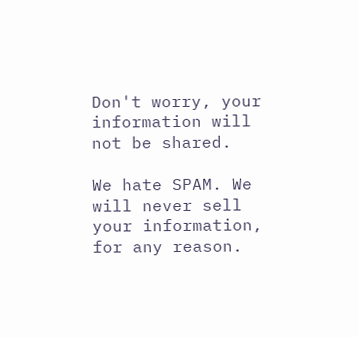Don't worry, your information will not be shared.

We hate SPAM. We will never sell your information, for any reason.